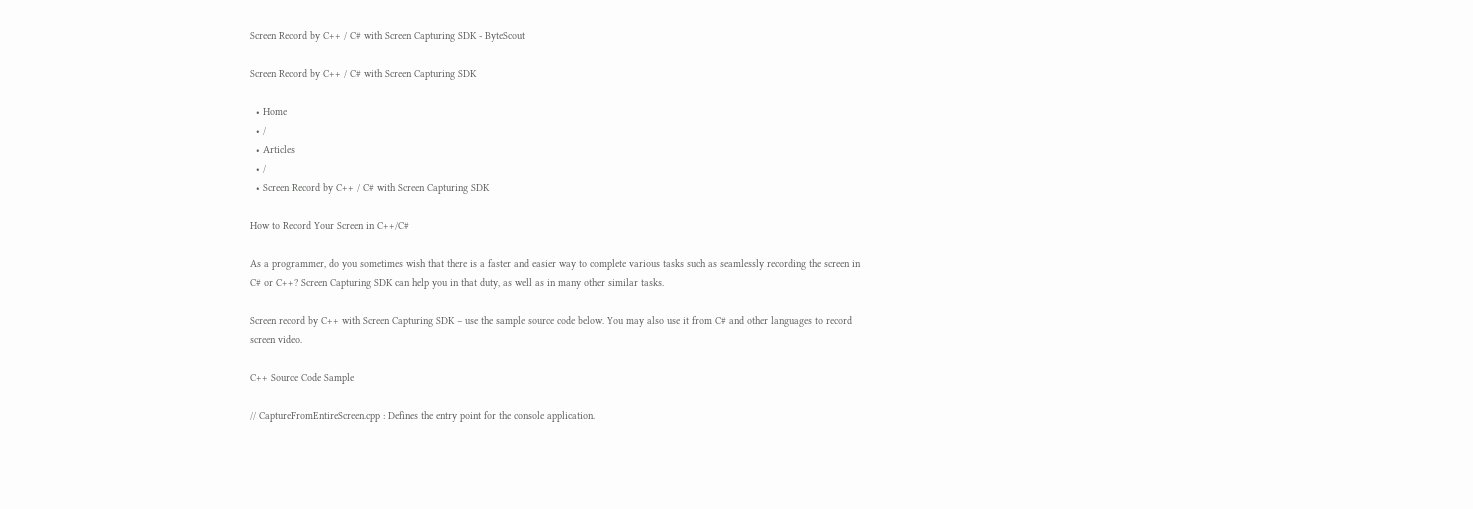Screen Record by C++ / C# with Screen Capturing SDK - ByteScout

Screen Record by C++ / C# with Screen Capturing SDK

  • Home
  • /
  • Articles
  • /
  • Screen Record by C++ / C# with Screen Capturing SDK

How to Record Your Screen in C++/C#

As a programmer, do you sometimes wish that there is a faster and easier way to complete various tasks such as seamlessly recording the screen in C# or C++? Screen Capturing SDK can help you in that duty, as well as in many other similar tasks.

Screen record by C++ with Screen Capturing SDK – use the sample source code below. You may also use it from C# and other languages to record screen video.

C++ Source Code Sample

// CaptureFromEntireScreen.cpp : Defines the entry point for the console application.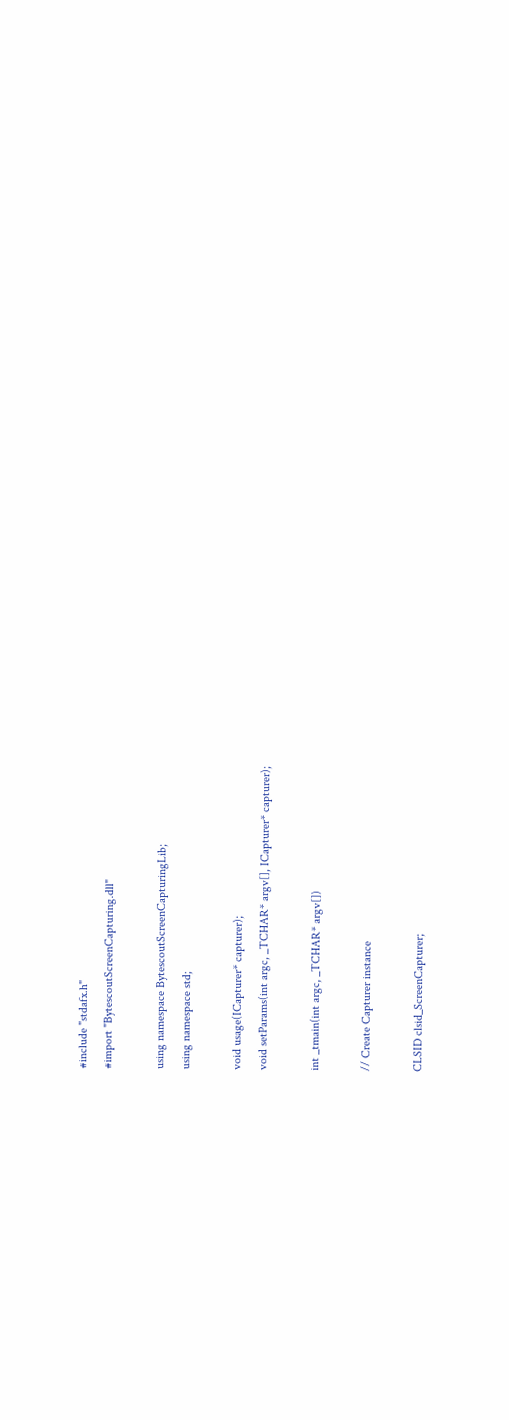#include "stdafx.h"
#import "BytescoutScreenCapturing.dll"

using namespace BytescoutScreenCapturingLib;
using namespace std;

void usage(ICapturer* capturer);
void setParams(int argc, _TCHAR* argv[], ICapturer* capturer);

int _tmain(int argc, _TCHAR* argv[])

// Create Capturer instance

CLSID clsid_ScreenCapturer;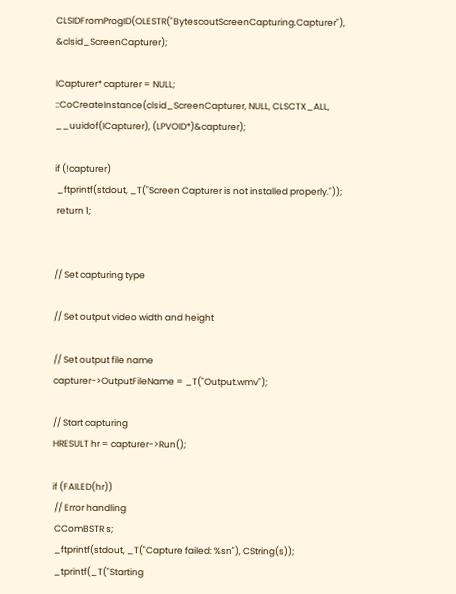CLSIDFromProgID(OLESTR("BytescoutScreenCapturing.Capturer"), &clsid_ScreenCapturer);

ICapturer* capturer = NULL;
::CoCreateInstance(clsid_ScreenCapturer, NULL, CLSCTX_ALL, __uuidof(ICapturer), (LPVOID*)&capturer);

if (!capturer)
 _ftprintf(stdout, _T("Screen Capturer is not installed properly."));
 return 1;


// Set capturing type

// Set output video width and height

// Set output file name
capturer->OutputFileName = _T("Output.wmv");

// Start capturing
HRESULT hr = capturer->Run();

if (FAILED(hr))
 // Error handling
 CComBSTR s;
 _ftprintf(stdout, _T("Capture failed: %sn"), CString(s));
 _tprintf(_T("Starting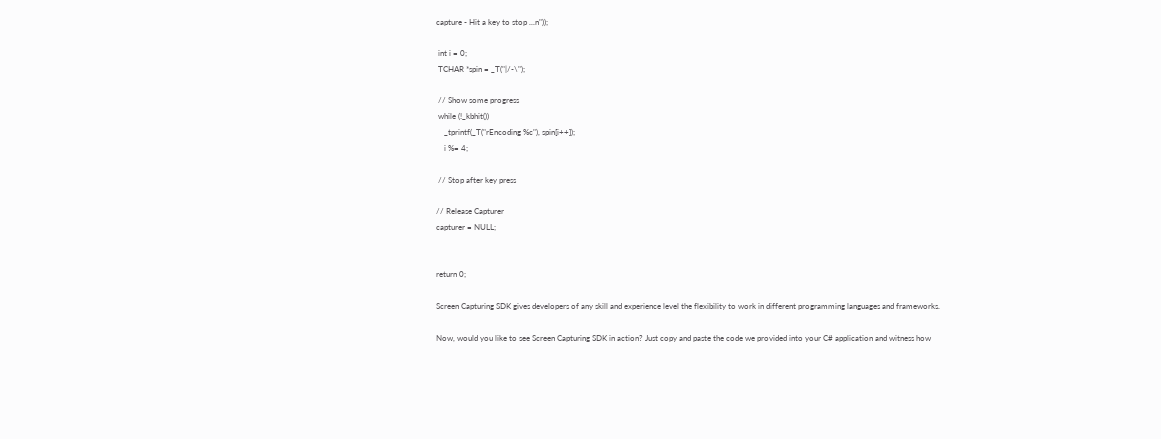capture - Hit a key to stop ...n"));

 int i = 0;
 TCHAR *spin = _T("|/-\");

 // Show some progress
 while (!_kbhit())
    _tprintf(_T("rEncoding %c"), spin[i++]);
    i %= 4;

 // Stop after key press

// Release Capturer
capturer = NULL;


return 0;

Screen Capturing SDK gives developers of any skill and experience level the flexibility to work in different programming languages and frameworks.

Now, would you like to see Screen Capturing SDK in action? Just copy and paste the code we provided into your C# application and witness how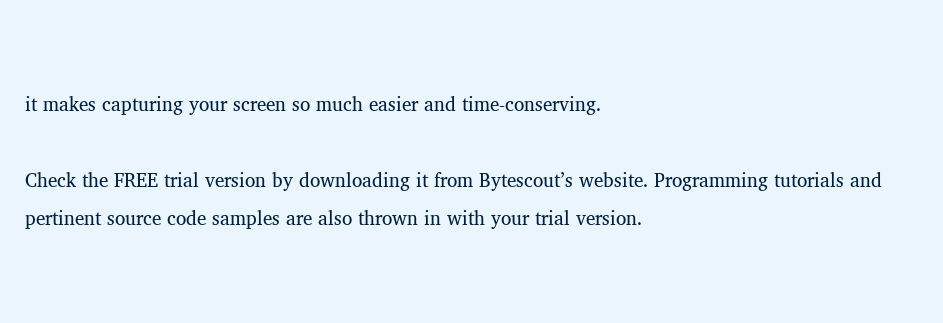it makes capturing your screen so much easier and time-conserving.

Check the FREE trial version by downloading it from Bytescout’s website. Programming tutorials and pertinent source code samples are also thrown in with your trial version.